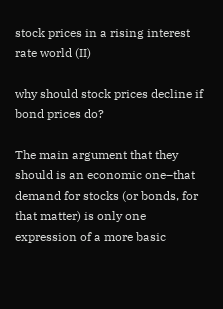stock prices in a rising interest rate world (II)

why should stock prices decline if bond prices do?

The main argument that they should is an economic one–that demand for stocks (or bonds, for that matter) is only one expression of a more basic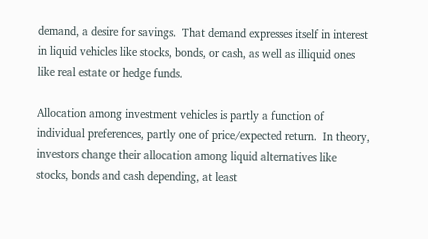demand, a desire for savings.  That demand expresses itself in interest in liquid vehicles like stocks, bonds, or cash, as well as illiquid ones like real estate or hedge funds.

Allocation among investment vehicles is partly a function of individual preferences, partly one of price/expected return.  In theory, investors change their allocation among liquid alternatives like stocks, bonds and cash depending, at least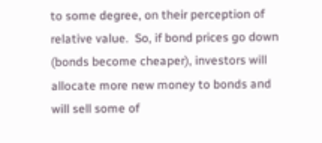to some degree, on their perception of relative value.  So, if bond prices go down (bonds become cheaper), investors will allocate more new money to bonds and will sell some of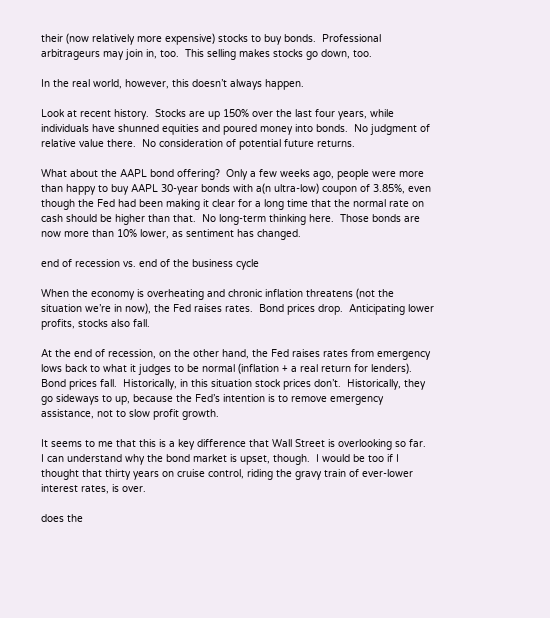their (now relatively more expensive) stocks to buy bonds.  Professional arbitrageurs may join in, too.  This selling makes stocks go down, too.

In the real world, however, this doesn’t always happen.

Look at recent history.  Stocks are up 150% over the last four years, while individuals have shunned equities and poured money into bonds.  No judgment of relative value there.  No consideration of potential future returns.

What about the AAPL bond offering?  Only a few weeks ago, people were more than happy to buy AAPL 30-year bonds with a(n ultra-low) coupon of 3.85%, even though the Fed had been making it clear for a long time that the normal rate on cash should be higher than that.  No long-term thinking here.  Those bonds are now more than 10% lower, as sentiment has changed.

end of recession vs. end of the business cycle

When the economy is overheating and chronic inflation threatens (not the situation we’re in now), the Fed raises rates.  Bond prices drop.  Anticipating lower profits, stocks also fall.

At the end of recession, on the other hand, the Fed raises rates from emergency lows back to what it judges to be normal (inflation + a real return for lenders).  Bond prices fall.  Historically, in this situation stock prices don’t.  Historically, they go sideways to up, because the Fed’s intention is to remove emergency assistance, not to slow profit growth.

It seems to me that this is a key difference that Wall Street is overlooking so far.  I can understand why the bond market is upset, though.  I would be too if I thought that thirty years on cruise control, riding the gravy train of ever-lower interest rates, is over.

does the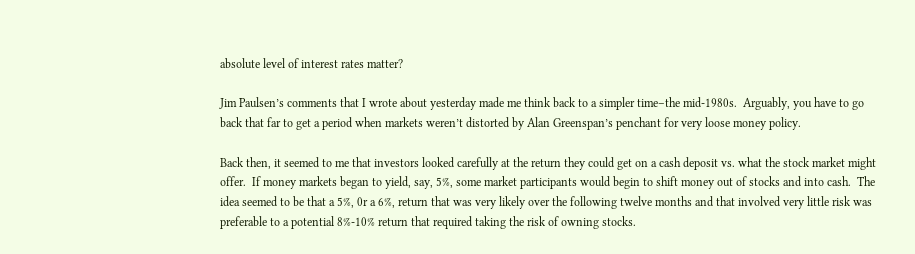absolute level of interest rates matter?

Jim Paulsen’s comments that I wrote about yesterday made me think back to a simpler time–the mid-1980s.  Arguably, you have to go back that far to get a period when markets weren’t distorted by Alan Greenspan’s penchant for very loose money policy.

Back then, it seemed to me that investors looked carefully at the return they could get on a cash deposit vs. what the stock market might offer.  If money markets began to yield, say, 5%, some market participants would begin to shift money out of stocks and into cash.  The idea seemed to be that a 5%, 0r a 6%, return that was very likely over the following twelve months and that involved very little risk was preferable to a potential 8%-10% return that required taking the risk of owning stocks.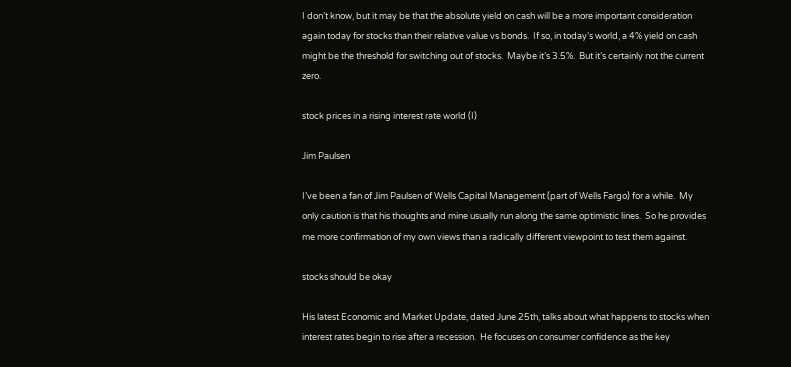I don’t know, but it may be that the absolute yield on cash will be a more important consideration again today for stocks than their relative value vs bonds.  If so, in today’s world, a 4% yield on cash might be the threshold for switching out of stocks.  Maybe it’s 3.5%.  But it’s certainly not the current zero.

stock prices in a rising interest rate world (I)

Jim Paulsen

I’ve been a fan of Jim Paulsen of Wells Capital Management (part of Wells Fargo) for a while.  My only caution is that his thoughts and mine usually run along the same optimistic lines.  So he provides me more confirmation of my own views than a radically different viewpoint to test them against.

stocks should be okay

His latest Economic and Market Update, dated June 25th, talks about what happens to stocks when interest rates begin to rise after a recession.  He focuses on consumer confidence as the key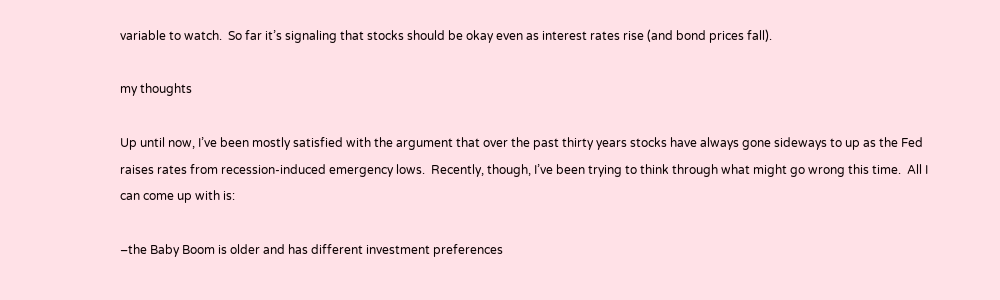variable to watch.  So far it’s signaling that stocks should be okay even as interest rates rise (and bond prices fall).

my thoughts

Up until now, I’ve been mostly satisfied with the argument that over the past thirty years stocks have always gone sideways to up as the Fed raises rates from recession-induced emergency lows.  Recently, though, I’ve been trying to think through what might go wrong this time.  All I can come up with is:

–the Baby Boom is older and has different investment preferences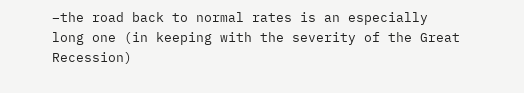–the road back to normal rates is an especially long one (in keeping with the severity of the Great Recession)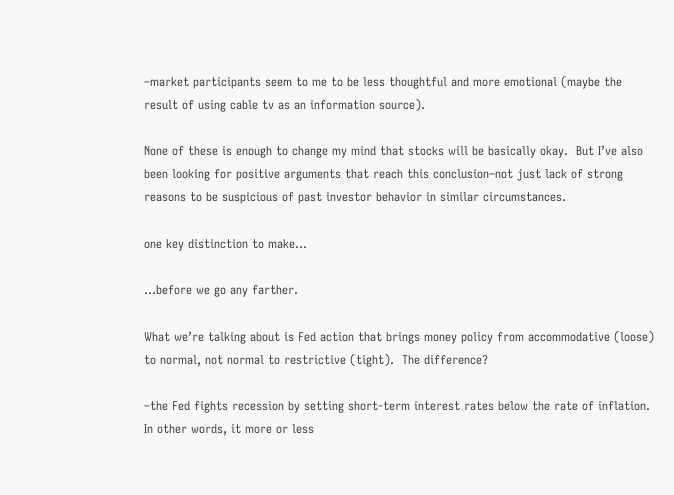–market participants seem to me to be less thoughtful and more emotional (maybe the result of using cable tv as an information source).

None of these is enough to change my mind that stocks will be basically okay.  But I’ve also been looking for positive arguments that reach this conclusion–not just lack of strong reasons to be suspicious of past investor behavior in similar circumstances.

one key distinction to make…

…before we go any farther.

What we’re talking about is Fed action that brings money policy from accommodative (loose) to normal, not normal to restrictive (tight).  The difference?

–the Fed fights recession by setting short-term interest rates below the rate of inflation.  In other words, it more or less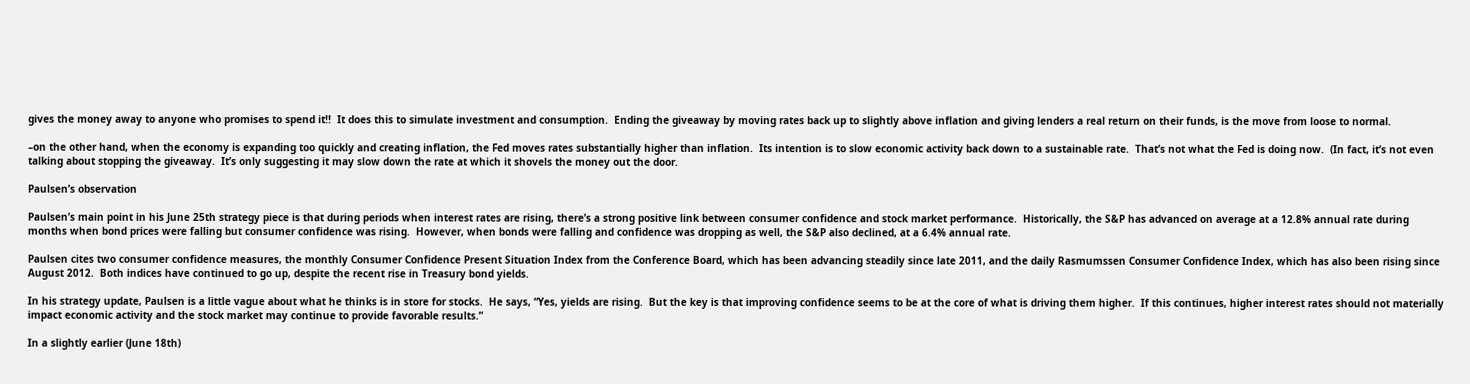gives the money away to anyone who promises to spend it!!  It does this to simulate investment and consumption.  Ending the giveaway by moving rates back up to slightly above inflation and giving lenders a real return on their funds, is the move from loose to normal.

–on the other hand, when the economy is expanding too quickly and creating inflation, the Fed moves rates substantially higher than inflation.  Its intention is to slow economic activity back down to a sustainable rate.  That’s not what the Fed is doing now.  (In fact, it’s not even talking about stopping the giveaway.  It’s only suggesting it may slow down the rate at which it shovels the money out the door.

Paulsen’s observation

Paulsen’s main point in his June 25th strategy piece is that during periods when interest rates are rising, there’s a strong positive link between consumer confidence and stock market performance.  Historically, the S&P has advanced on average at a 12.8% annual rate during months when bond prices were falling but consumer confidence was rising.  However, when bonds were falling and confidence was dropping as well, the S&P also declined, at a 6.4% annual rate.

Paulsen cites two consumer confidence measures, the monthly Consumer Confidence Present Situation Index from the Conference Board, which has been advancing steadily since late 2011, and the daily Rasmumssen Consumer Confidence Index, which has also been rising since August 2012.  Both indices have continued to go up, despite the recent rise in Treasury bond yields.

In his strategy update, Paulsen is a little vague about what he thinks is in store for stocks.  He says, “Yes, yields are rising.  But the key is that improving confidence seems to be at the core of what is driving them higher.  If this continues, higher interest rates should not materially impact economic activity and the stock market may continue to provide favorable results.”

In a slightly earlier (June 18th)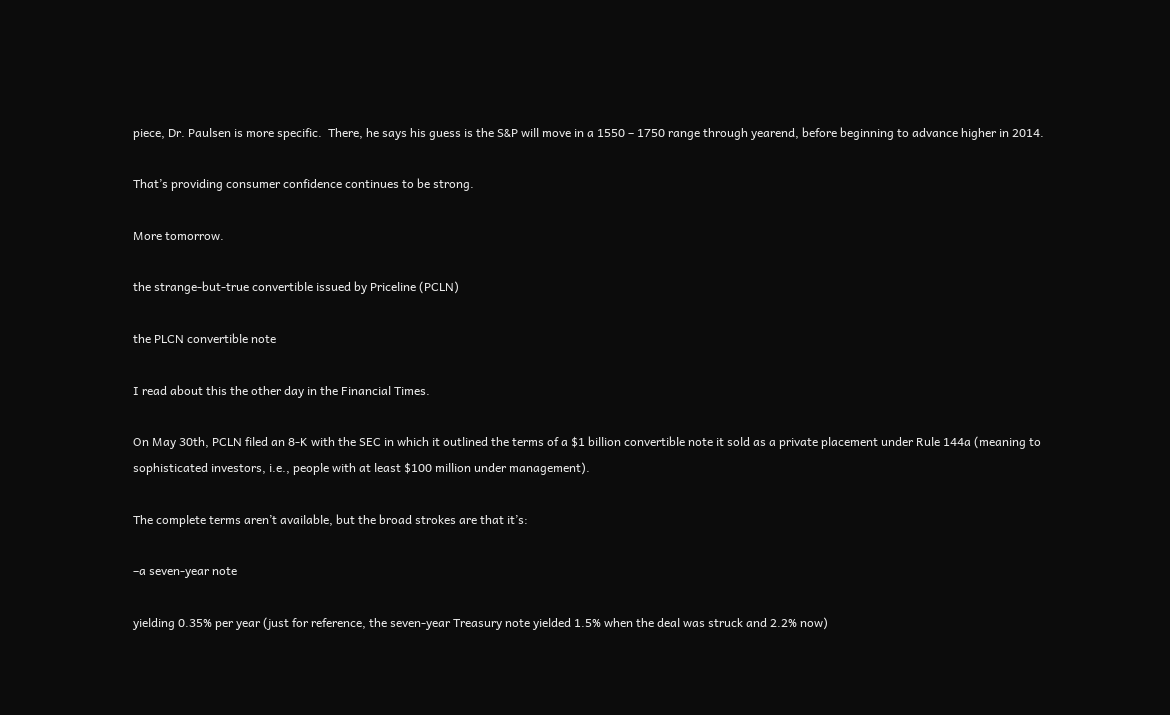piece, Dr. Paulsen is more specific.  There, he says his guess is the S&P will move in a 1550 – 1750 range through yearend, before beginning to advance higher in 2014.

That’s providing consumer confidence continues to be strong.

More tomorrow.

the strange-but-true convertible issued by Priceline (PCLN)

the PLCN convertible note

I read about this the other day in the Financial Times.

On May 30th, PCLN filed an 8-K with the SEC in which it outlined the terms of a $1 billion convertible note it sold as a private placement under Rule 144a (meaning to sophisticated investors, i.e., people with at least $100 million under management).

The complete terms aren’t available, but the broad strokes are that it’s:

–a seven-year note

yielding 0.35% per year (just for reference, the seven-year Treasury note yielded 1.5% when the deal was struck and 2.2% now)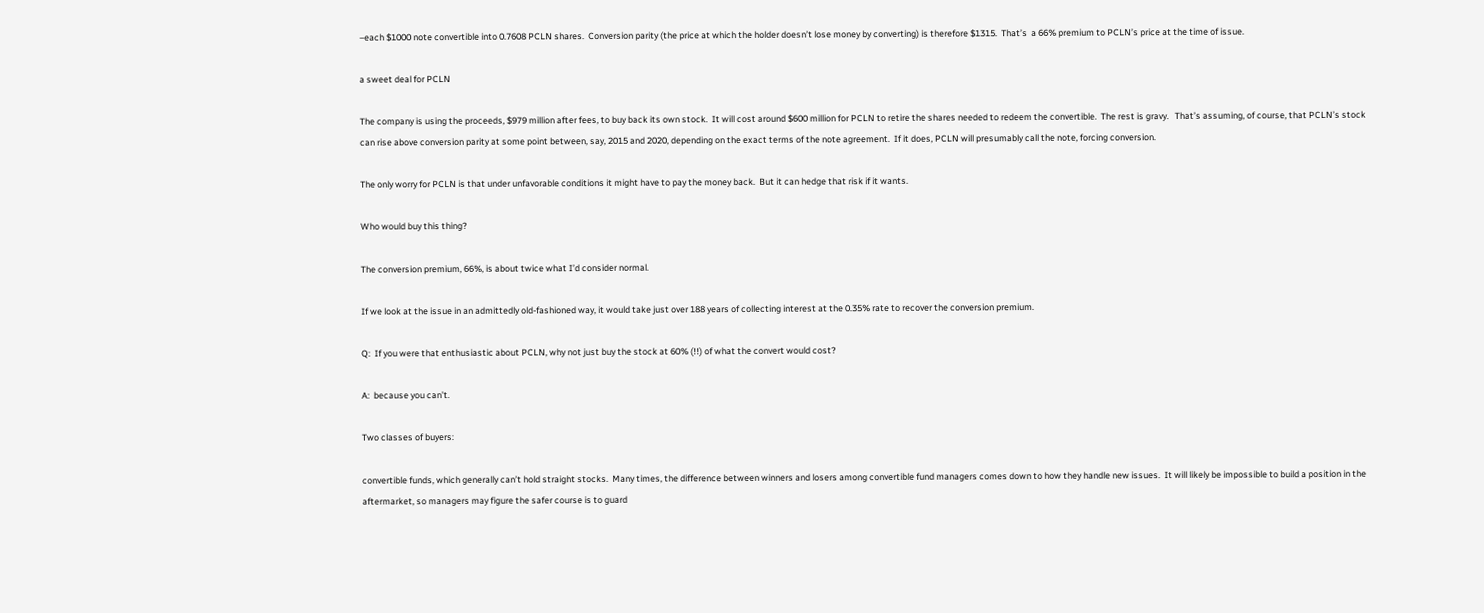–each $1000 note convertible into 0.7608 PCLN shares.  Conversion parity (the price at which the holder doesn’t lose money by converting) is therefore $1315.  That’s  a 66% premium to PCLN’s price at the time of issue.

a sweet deal for PCLN

The company is using the proceeds, $979 million after fees, to buy back its own stock.  It will cost around $600 million for PCLN to retire the shares needed to redeem the convertible.  The rest is gravy.   That’s assuming, of course, that PCLN’s stock can rise above conversion parity at some point between, say, 2015 and 2020, depending on the exact terms of the note agreement.  If it does, PCLN will presumably call the note, forcing conversion.

The only worry for PCLN is that under unfavorable conditions it might have to pay the money back.  But it can hedge that risk if it wants.

Who would buy this thing?

The conversion premium, 66%, is about twice what I’d consider normal.

If we look at the issue in an admittedly old-fashioned way, it would take just over 188 years of collecting interest at the 0.35% rate to recover the conversion premium.

Q:  If you were that enthusiastic about PCLN, why not just buy the stock at 60% (!!) of what the convert would cost?

A:  because you can’t.

Two classes of buyers:

convertible funds, which generally can’t hold straight stocks.  Many times, the difference between winners and losers among convertible fund managers comes down to how they handle new issues.  It will likely be impossible to build a position in the aftermarket, so managers may figure the safer course is to guard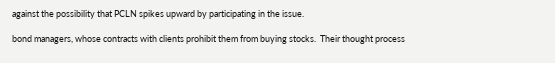against the possibility that PCLN spikes upward by participating in the issue.

bond managers, whose contracts with clients prohibit them from buying stocks.  Their thought process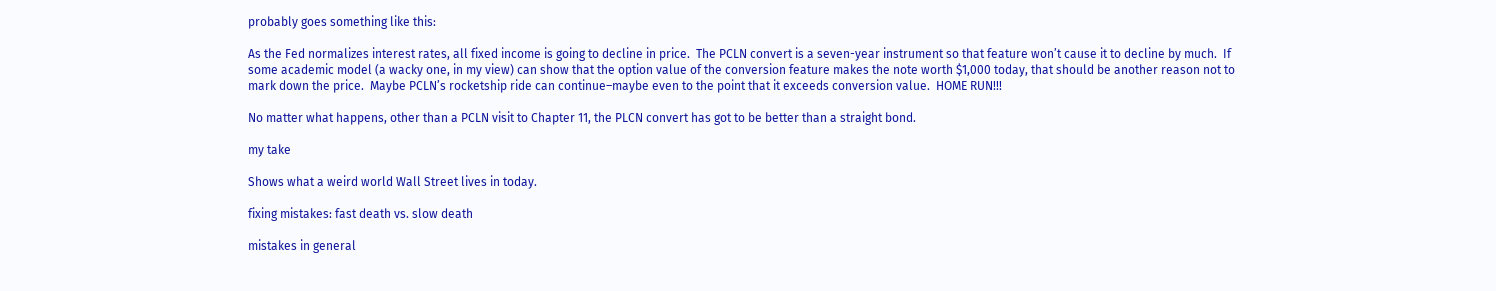probably goes something like this:

As the Fed normalizes interest rates, all fixed income is going to decline in price.  The PCLN convert is a seven-year instrument so that feature won’t cause it to decline by much.  If some academic model (a wacky one, in my view) can show that the option value of the conversion feature makes the note worth $1,000 today, that should be another reason not to mark down the price.  Maybe PCLN’s rocketship ride can continue–maybe even to the point that it exceeds conversion value.  HOME RUN!!!

No matter what happens, other than a PCLN visit to Chapter 11, the PLCN convert has got to be better than a straight bond.

my take

Shows what a weird world Wall Street lives in today.

fixing mistakes: fast death vs. slow death

mistakes in general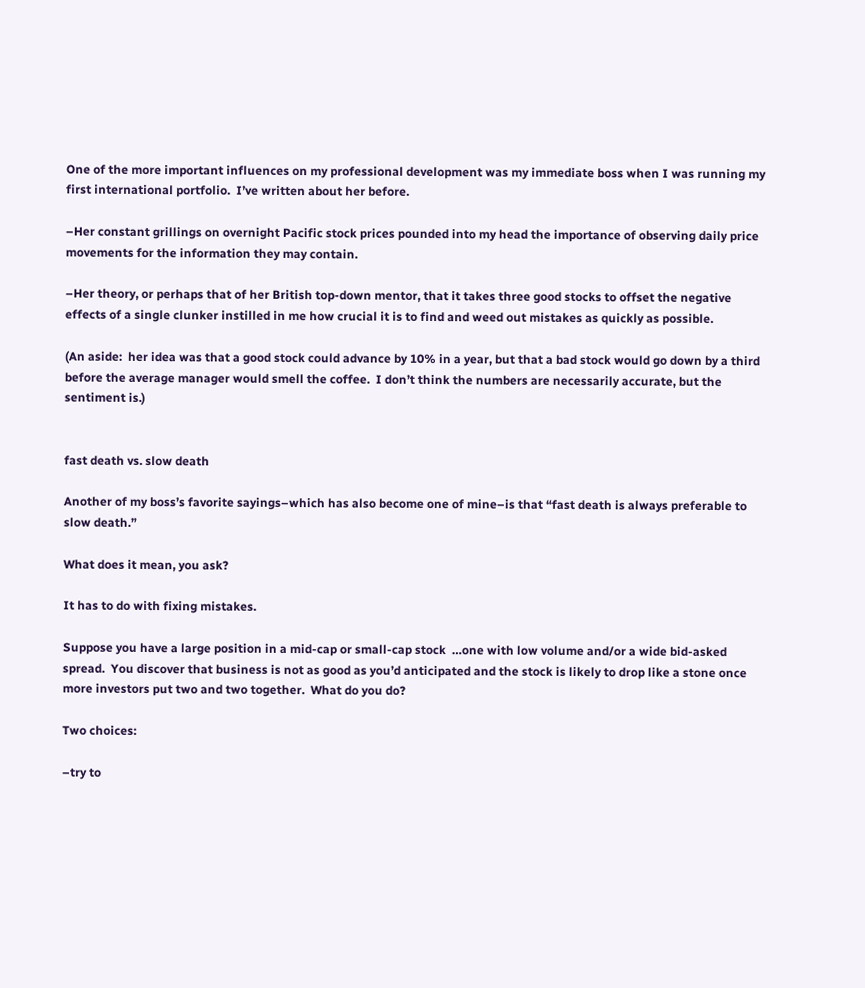One of the more important influences on my professional development was my immediate boss when I was running my first international portfolio.  I’ve written about her before.

–Her constant grillings on overnight Pacific stock prices pounded into my head the importance of observing daily price movements for the information they may contain.

–Her theory, or perhaps that of her British top-down mentor, that it takes three good stocks to offset the negative effects of a single clunker instilled in me how crucial it is to find and weed out mistakes as quickly as possible.

(An aside:  her idea was that a good stock could advance by 10% in a year, but that a bad stock would go down by a third before the average manager would smell the coffee.  I don’t think the numbers are necessarily accurate, but the sentiment is.)


fast death vs. slow death

Another of my boss’s favorite sayings–which has also become one of mine–is that “fast death is always preferable to slow death.”

What does it mean, you ask?

It has to do with fixing mistakes.

Suppose you have a large position in a mid-cap or small-cap stock  …one with low volume and/or a wide bid-asked spread.  You discover that business is not as good as you’d anticipated and the stock is likely to drop like a stone once more investors put two and two together.  What do you do?

Two choices:

–try to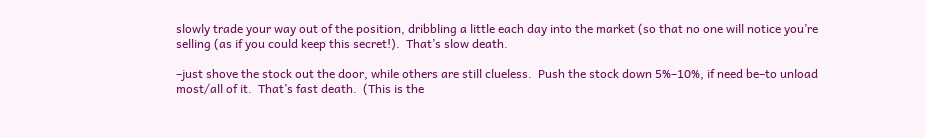slowly trade your way out of the position, dribbling a little each day into the market (so that no one will notice you’re selling (as if you could keep this secret!).  That’s slow death.

–just shove the stock out the door, while others are still clueless.  Push the stock down 5%–10%, if need be–to unload most/all of it.  That’s fast death.  (This is the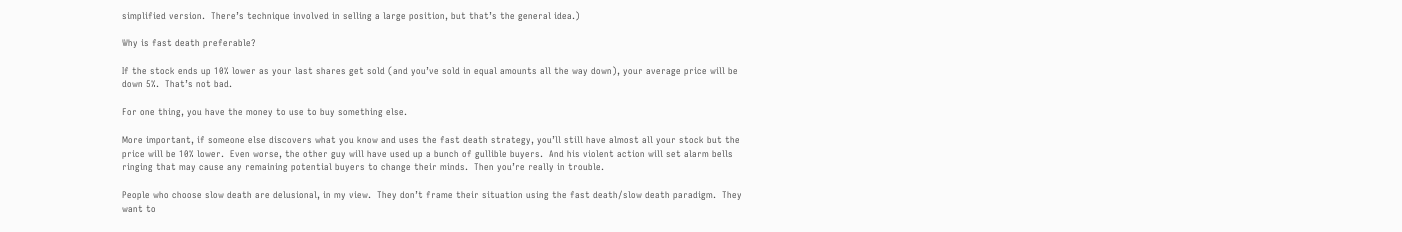simplified version.  There’s technique involved in selling a large position, but that’s the general idea.)

Why is fast death preferable?

If the stock ends up 10% lower as your last shares get sold (and you’ve sold in equal amounts all the way down), your average price will be down 5%.  That’s not bad.

For one thing, you have the money to use to buy something else.

More important, if someone else discovers what you know and uses the fast death strategy, you’ll still have almost all your stock but the price will be 10% lower.  Even worse, the other guy will have used up a bunch of gullible buyers.  And his violent action will set alarm bells ringing that may cause any remaining potential buyers to change their minds.  Then you’re really in trouble.

People who choose slow death are delusional, in my view.  They don’t frame their situation using the fast death/slow death paradigm.  They want to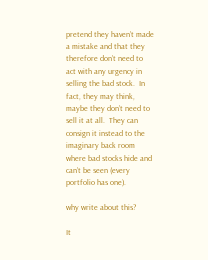pretend they haven’t made a mistake and that they therefore don’t need to act with any urgency in selling the bad stock.  In fact, they may think, maybe they don’t need to sell it at all.  They can consign it instead to the imaginary back room where bad stocks hide and can’t be seen (every portfolio has one).

why write about this?

It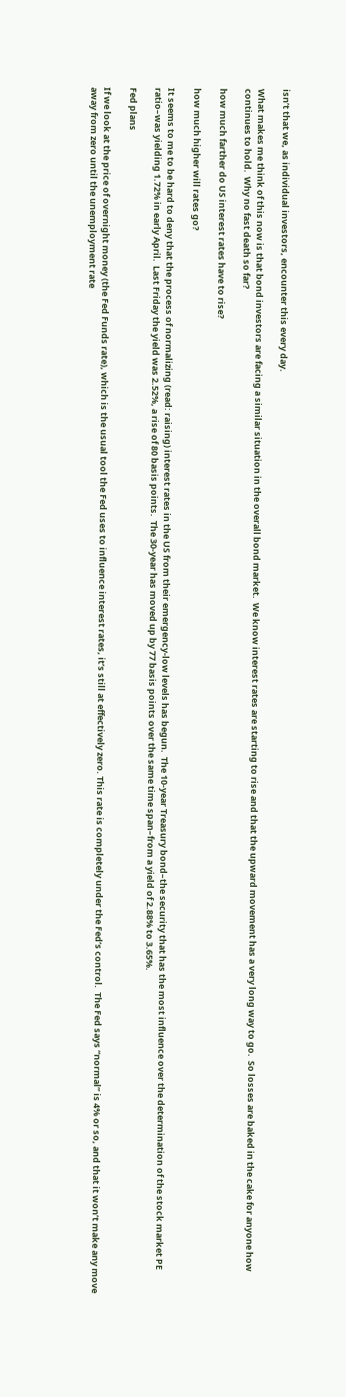isn’t that we, as individual investors, encounter this every day.

What makes me think of this now is that bond investors are facing a similar situation in the overall bond market.  We know interest rates are starting to rise and that the upward movement has a very long way to go.  So losses are baked in the cake for anyone how continues to hold.  Why no fast death so far?

how much farther do US interest rates have to rise?

how much higher will rates go?

It seems to me to be hard to deny that the process of normalizing (read: raising) interest rates in the US from their emergency-low levels has begun.  The 10-year Treasury bond–the security that has the most influence over the determination of the stock market PE ratio–was yielding 1.72% in early April.  Last Friday the yield was 2.52%, a rise of 80 basis points.  The 30-year has moved up by 77 basis points over the same time span–from a yield of 2.88% to 3.65%.

Fed plans

If we look at the price of overnight money (the Fed Funds rate), which is the usual tool the Fed uses to influence interest rates, it’s still at effectively zero. This rate is completely under the Fed’s control.  The Fed says “normal” is 4% or so, and that it won’t make any move away from zero until the unemployment rate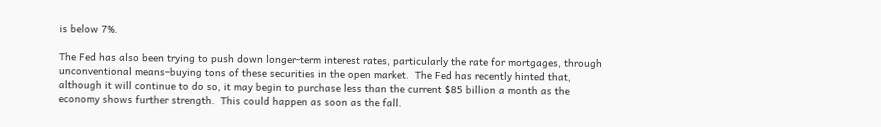is below 7%.

The Fed has also been trying to push down longer-term interest rates, particularly the rate for mortgages, through unconventional means–buying tons of these securities in the open market.  The Fed has recently hinted that, although it will continue to do so, it may begin to purchase less than the current $85 billion a month as the economy shows further strength.  This could happen as soon as the fall.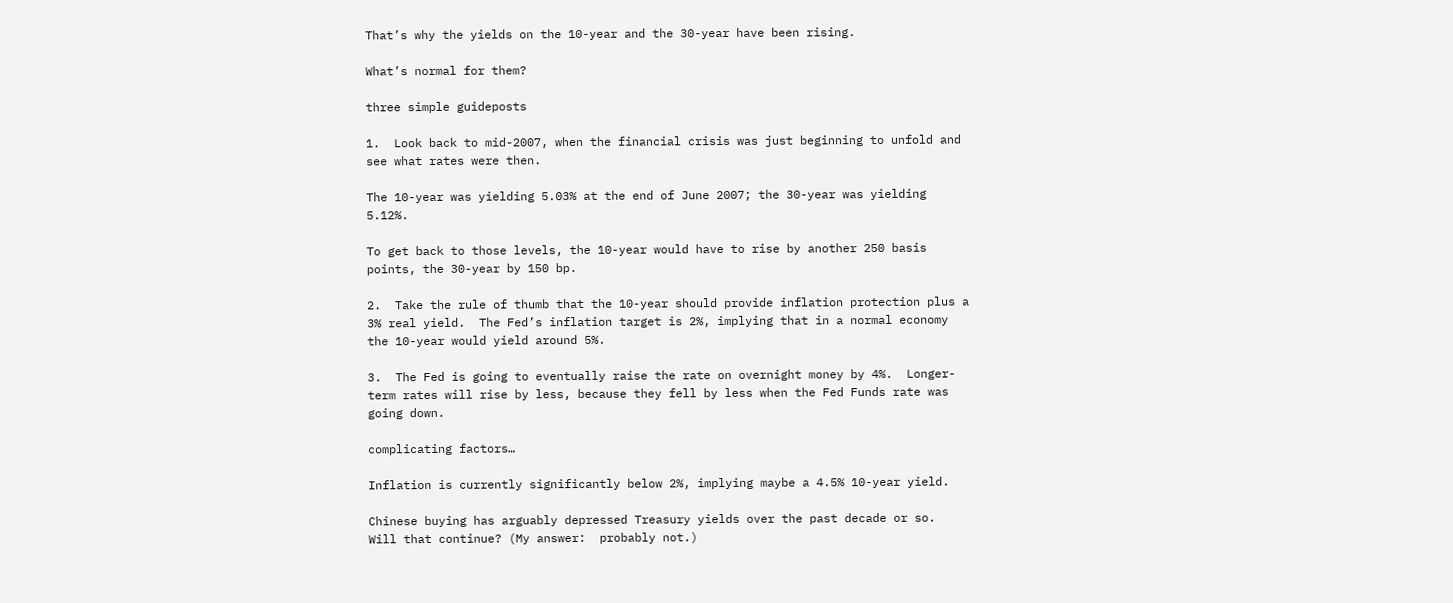That’s why the yields on the 10-year and the 30-year have been rising.

What’s normal for them?

three simple guideposts

1.  Look back to mid-2007, when the financial crisis was just beginning to unfold and see what rates were then.

The 10-year was yielding 5.03% at the end of June 2007; the 30-year was yielding 5.12%.

To get back to those levels, the 10-year would have to rise by another 250 basis points, the 30-year by 150 bp.

2.  Take the rule of thumb that the 10-year should provide inflation protection plus a 3% real yield.  The Fed’s inflation target is 2%, implying that in a normal economy the 10-year would yield around 5%.

3.  The Fed is going to eventually raise the rate on overnight money by 4%.  Longer-term rates will rise by less, because they fell by less when the Fed Funds rate was going down.

complicating factors…

Inflation is currently significantly below 2%, implying maybe a 4.5% 10-year yield.

Chinese buying has arguably depressed Treasury yields over the past decade or so.  Will that continue? (My answer:  probably not.)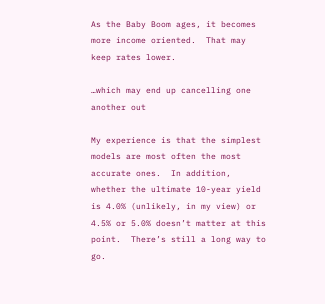As the Baby Boom ages, it becomes more income oriented.  That may keep rates lower.

…which may end up cancelling one another out

My experience is that the simplest models are most often the most accurate ones.  In addition, whether the ultimate 10-year yield is 4.0% (unlikely, in my view) or 4.5% or 5.0% doesn’t matter at this point.  There’s still a long way to go.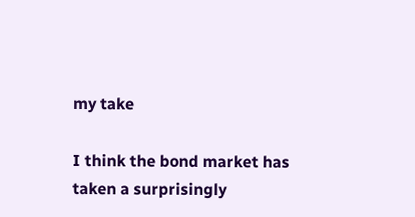my take

I think the bond market has taken a surprisingly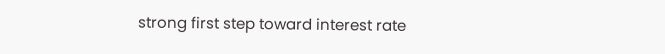strong first step toward interest rate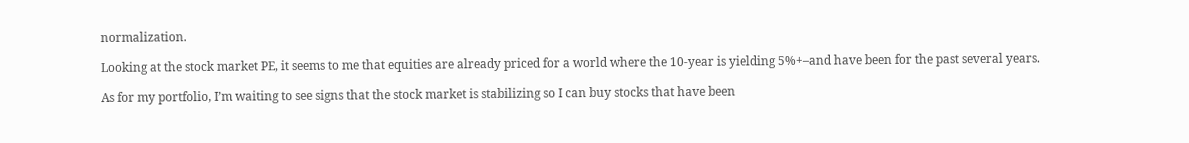normalization.

Looking at the stock market PE, it seems to me that equities are already priced for a world where the 10-year is yielding 5%+–and have been for the past several years.

As for my portfolio, I’m waiting to see signs that the stock market is stabilizing so I can buy stocks that have been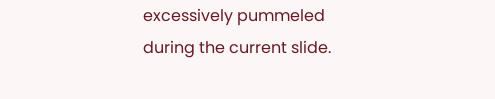excessively pummeled during the current slide.